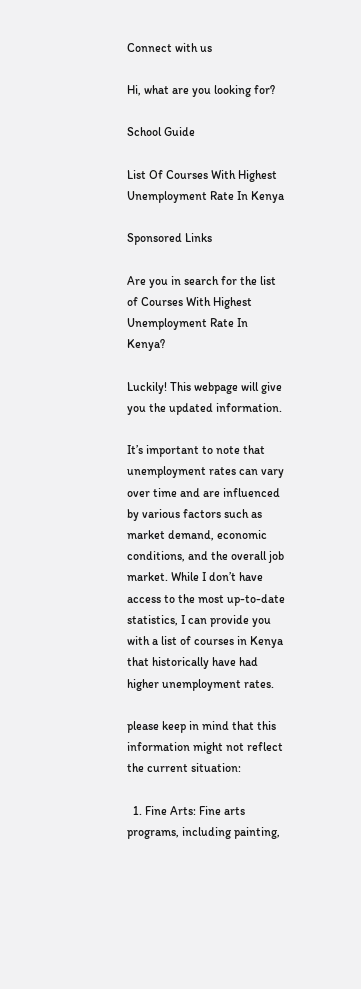Connect with us

Hi, what are you looking for?

School Guide

List Of Courses With Highest Unemployment Rate In Kenya

Sponsored Links

Are you in search for the list of Courses With Highest Unemployment Rate In Kenya?

Luckily! This webpage will give you the updated information.

It’s important to note that unemployment rates can vary over time and are influenced by various factors such as market demand, economic conditions, and the overall job market. While I don’t have access to the most up-to-date statistics, I can provide you with a list of courses in Kenya that historically have had higher unemployment rates.

please keep in mind that this information might not reflect the current situation:

  1. Fine Arts: Fine arts programs, including painting,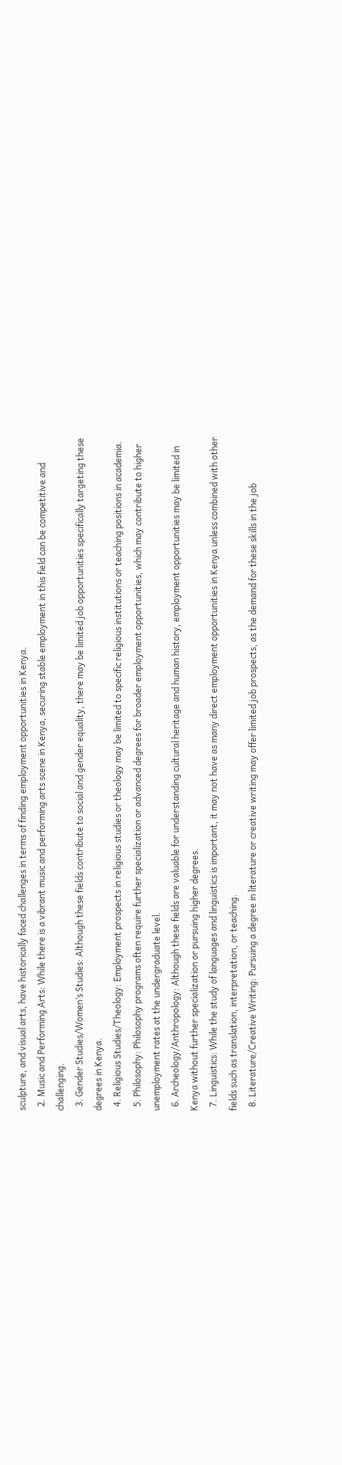sculpture, and visual arts, have historically faced challenges in terms of finding employment opportunities in Kenya.
  2. Music and Performing Arts: While there is a vibrant music and performing arts scene in Kenya, securing stable employment in this field can be competitive and challenging.
  3. Gender Studies/Women’s Studies: Although these fields contribute to social and gender equality, there may be limited job opportunities specifically targeting these degrees in Kenya.
  4. Religious Studies/Theology: Employment prospects in religious studies or theology may be limited to specific religious institutions or teaching positions in academia.
  5. Philosophy: Philosophy programs often require further specialization or advanced degrees for broader employment opportunities, which may contribute to higher unemployment rates at the undergraduate level.
  6. Archeology/Anthropology: Although these fields are valuable for understanding cultural heritage and human history, employment opportunities may be limited in Kenya without further specialization or pursuing higher degrees.
  7. Linguistics: While the study of languages and linguistics is important, it may not have as many direct employment opportunities in Kenya unless combined with other fields such as translation, interpretation, or teaching.
  8. Literature/Creative Writing: Pursuing a degree in literature or creative writing may offer limited job prospects, as the demand for these skills in the job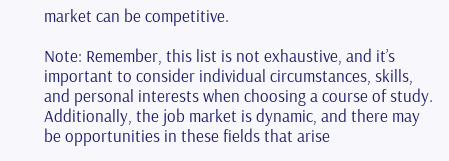market can be competitive.

Note: Remember, this list is not exhaustive, and it’s important to consider individual circumstances, skills, and personal interests when choosing a course of study. Additionally, the job market is dynamic, and there may be opportunities in these fields that arise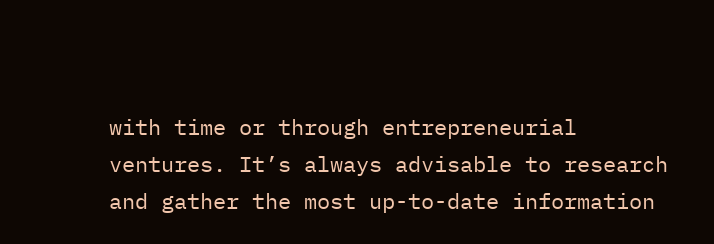with time or through entrepreneurial ventures. It’s always advisable to research and gather the most up-to-date information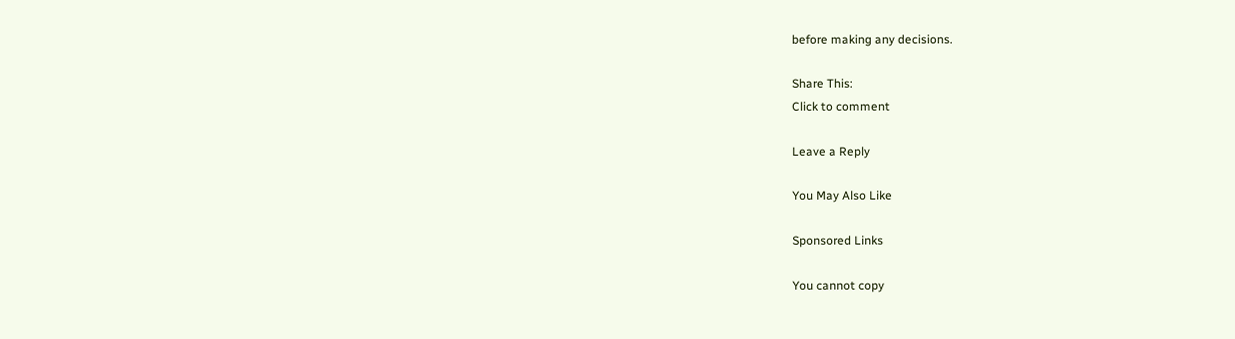before making any decisions.

Share This:
Click to comment

Leave a Reply

You May Also Like

Sponsored Links

You cannot copy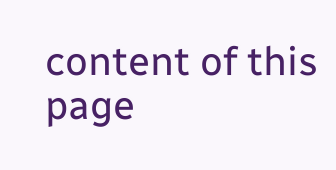content of this page